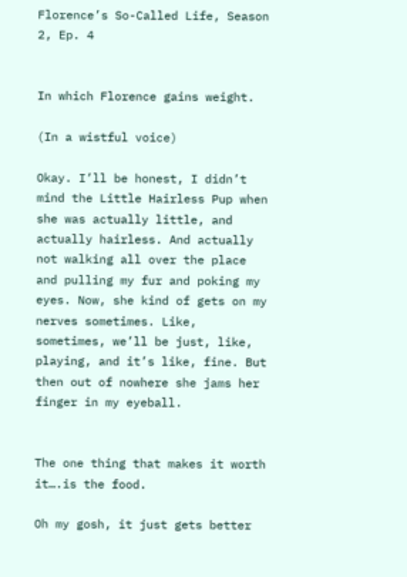Florence’s So-Called Life, Season 2, Ep. 4


In which Florence gains weight.

(In a wistful voice)

Okay. I’ll be honest, I didn’t mind the Little Hairless Pup when she was actually little, and actually hairless. And actually not walking all over the place and pulling my fur and poking my eyes. Now, she kind of gets on my nerves sometimes. Like, sometimes, we’ll be just, like, playing, and it’s like, fine. But then out of nowhere she jams her finger in my eyeball.


The one thing that makes it worth it….is the food.

Oh my gosh, it just gets better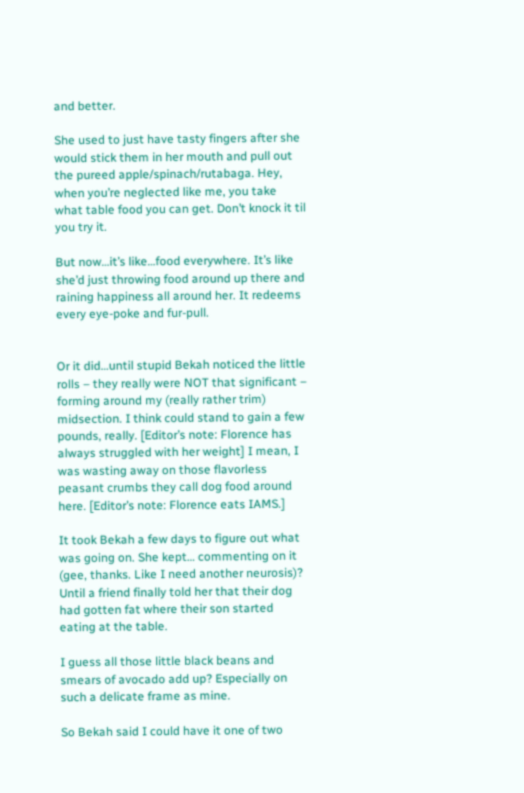and better.

She used to just have tasty fingers after she would stick them in her mouth and pull out the pureed apple/spinach/rutabaga. Hey, when you’re neglected like me, you take what table food you can get. Don’t knock it til you try it.

But now…it’s like…food everywhere. It’s like she’d just throwing food around up there and raining happiness all around her. It redeems every eye-poke and fur-pull.


Or it did…until stupid Bekah noticed the little rolls – they really were NOT that significant – forming around my (really rather trim) midsection. I think could stand to gain a few pounds, really. [Editor’s note: Florence has always struggled with her weight] I mean, I was wasting away on those flavorless peasant crumbs they call dog food around here. [Editor’s note: Florence eats IAMS.]

It took Bekah a few days to figure out what was going on. She kept… commenting on it (gee, thanks. Like I need another neurosis)? Until a friend finally told her that their dog had gotten fat where their son started eating at the table.

I guess all those little black beans and smears of avocado add up? Especially on such a delicate frame as mine.

So Bekah said I could have it one of two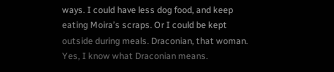ways. I could have less dog food, and keep eating Moira’s scraps. Or I could be kept outside during meals. Draconian, that woman.  Yes, I know what Draconian means.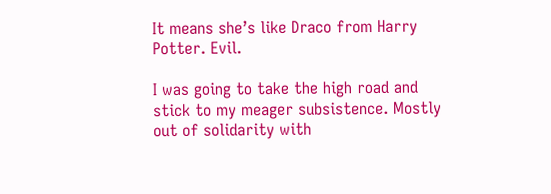It means she’s like Draco from Harry Potter. Evil.

I was going to take the high road and stick to my meager subsistence. Mostly out of solidarity with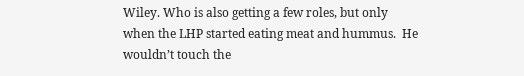Wiley. Who is also getting a few roles, but only when the LHP started eating meat and hummus.  He wouldn’t touch the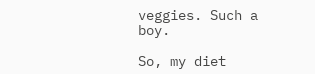veggies. Such a boy.

So, my diet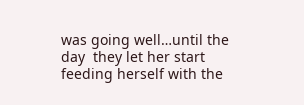was going well…until the day  they let her start feeding herself with the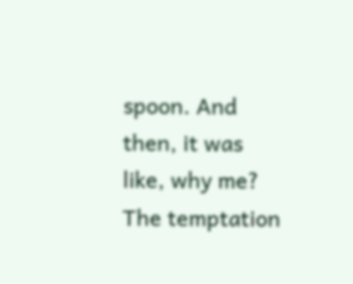spoon. And then, it was like, why me? The temptation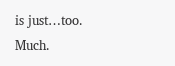is just…too. Much.